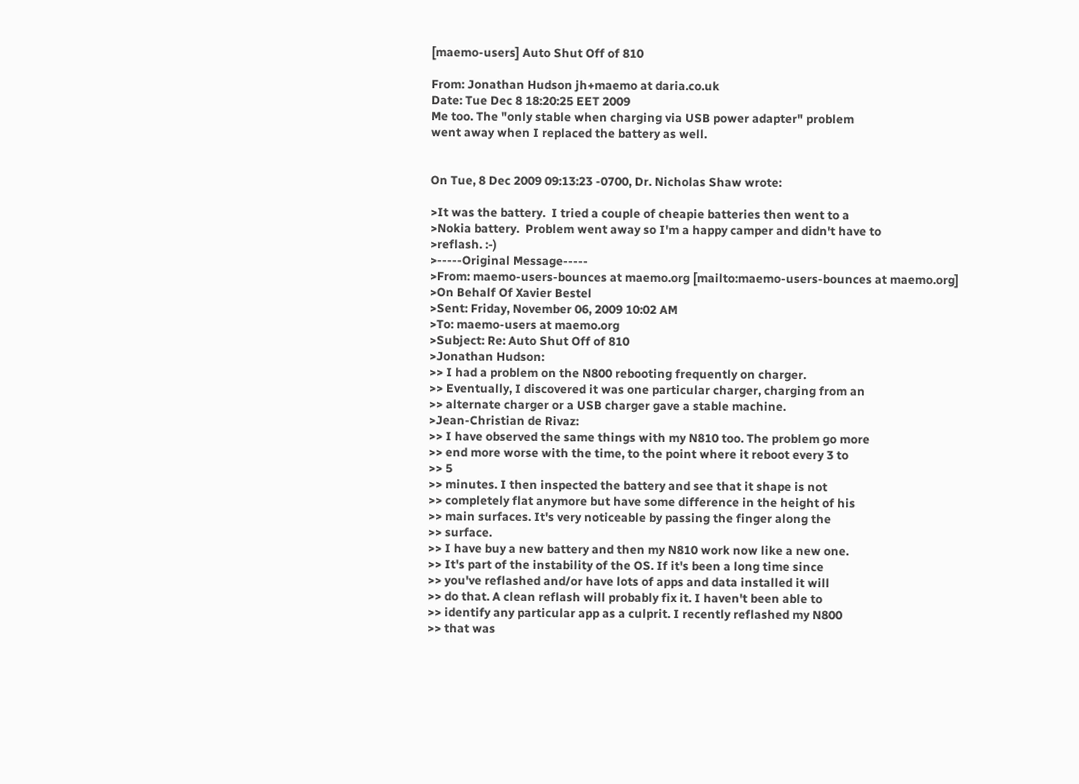[maemo-users] Auto Shut Off of 810

From: Jonathan Hudson jh+maemo at daria.co.uk
Date: Tue Dec 8 18:20:25 EET 2009
Me too. The "only stable when charging via USB power adapter" problem
went away when I replaced the battery as well.


On Tue, 8 Dec 2009 09:13:23 -0700, Dr. Nicholas Shaw wrote:

>It was the battery.  I tried a couple of cheapie batteries then went to a
>Nokia battery.  Problem went away so I'm a happy camper and didn't have to
>reflash. :-)
>-----Original Message-----
>From: maemo-users-bounces at maemo.org [mailto:maemo-users-bounces at maemo.org]
>On Behalf Of Xavier Bestel
>Sent: Friday, November 06, 2009 10:02 AM
>To: maemo-users at maemo.org
>Subject: Re: Auto Shut Off of 810
>Jonathan Hudson:
>> I had a problem on the N800 rebooting frequently on charger.
>> Eventually, I discovered it was one particular charger, charging from an
>> alternate charger or a USB charger gave a stable machine.
>Jean-Christian de Rivaz:
>> I have observed the same things with my N810 too. The problem go more
>> end more worse with the time, to the point where it reboot every 3 to
>> 5
>> minutes. I then inspected the battery and see that it shape is not
>> completely flat anymore but have some difference in the height of his
>> main surfaces. It's very noticeable by passing the finger along the
>> surface.
>> I have buy a new battery and then my N810 work now like a new one.
>> It's part of the instability of the OS. If it's been a long time since
>> you've reflashed and/or have lots of apps and data installed it will
>> do that. A clean reflash will probably fix it. I haven't been able to
>> identify any particular app as a culprit. I recently reflashed my N800
>> that was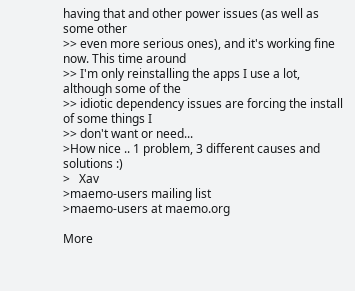having that and other power issues (as well as some other
>> even more serious ones), and it's working fine now. This time around
>> I'm only reinstalling the apps I use a lot, although some of the
>> idiotic dependency issues are forcing the install of some things I
>> don't want or need...
>How nice .. 1 problem, 3 different causes and solutions :)
>   Xav
>maemo-users mailing list
>maemo-users at maemo.org

More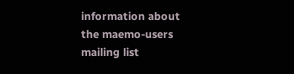information about the maemo-users mailing list